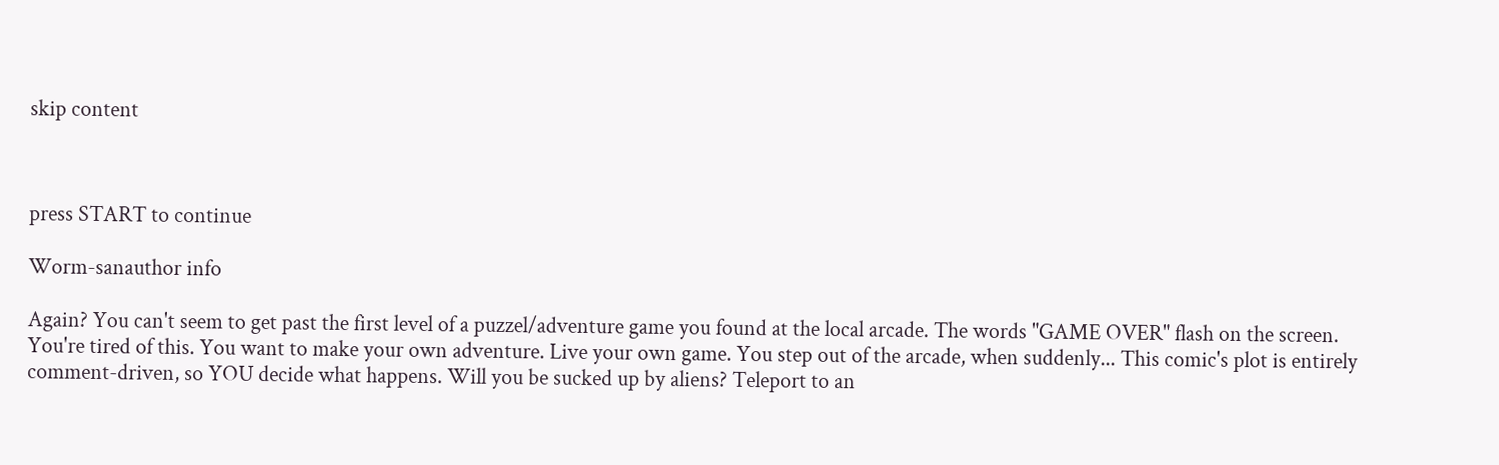skip content



press START to continue

Worm-sanauthor info

Again? You can't seem to get past the first level of a puzzel/adventure game you found at the local arcade. The words "GAME OVER" flash on the screen. You're tired of this. You want to make your own adventure. Live your own game. You step out of the arcade, when suddenly... This comic's plot is entirely comment-driven, so YOU decide what happens. Will you be sucked up by aliens? Teleport to an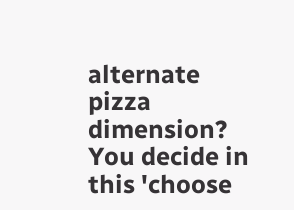alternate pizza dimension? You decide in this 'choose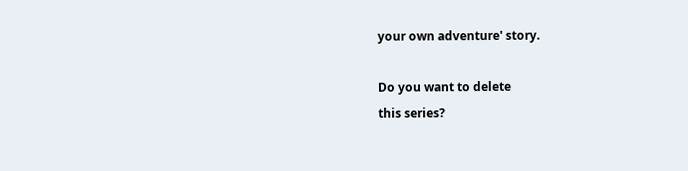your own adventure' story.

Do you want to delete
this series?